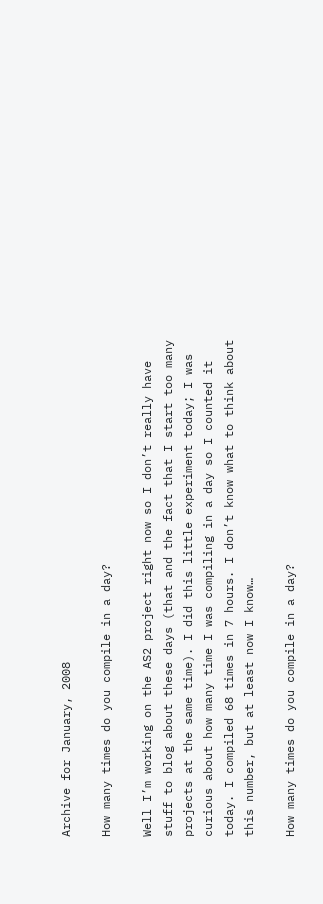Archive for January, 2008

How many times do you compile in a day?

Well I’m working on the AS2 project right now so I don’t really have stuff to blog about these days (that and the fact that I start too many projects at the same time). I did this little experiment today; I was curious about how many time I was compiling in a day so I counted it today. I compiled 68 times in 7 hours. I don’t know what to think about this number, but at least now I know…

How many times do you compile in a day?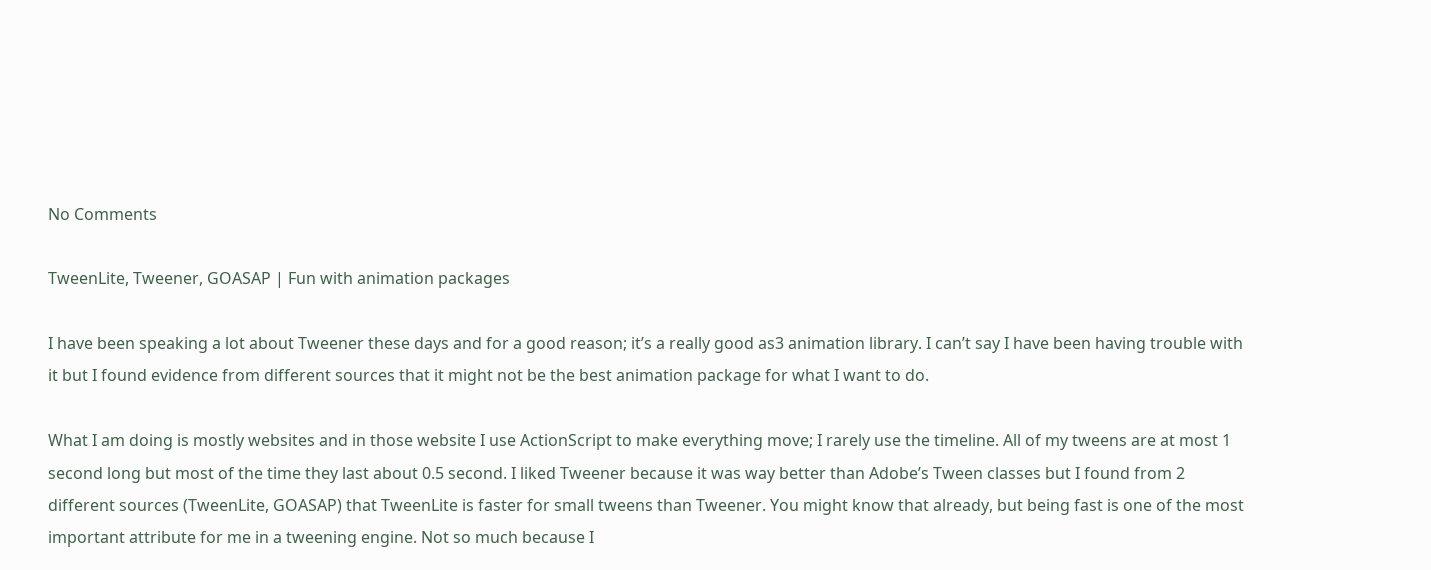No Comments

TweenLite, Tweener, GOASAP | Fun with animation packages

I have been speaking a lot about Tweener these days and for a good reason; it’s a really good as3 animation library. I can’t say I have been having trouble with it but I found evidence from different sources that it might not be the best animation package for what I want to do.

What I am doing is mostly websites and in those website I use ActionScript to make everything move; I rarely use the timeline. All of my tweens are at most 1 second long but most of the time they last about 0.5 second. I liked Tweener because it was way better than Adobe’s Tween classes but I found from 2 different sources (TweenLite, GOASAP) that TweenLite is faster for small tweens than Tweener. You might know that already, but being fast is one of the most important attribute for me in a tweening engine. Not so much because I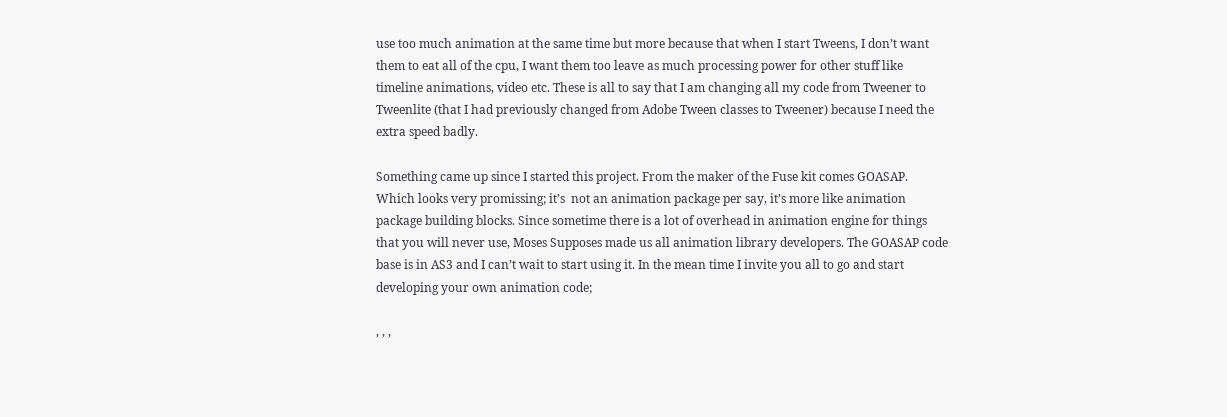use too much animation at the same time but more because that when I start Tweens, I don’t want them to eat all of the cpu, I want them too leave as much processing power for other stuff like timeline animations, video etc. These is all to say that I am changing all my code from Tweener to Tweenlite (that I had previously changed from Adobe Tween classes to Tweener) because I need the extra speed badly.

Something came up since I started this project. From the maker of the Fuse kit comes GOASAP. Which looks very promissing; it’s  not an animation package per say, it’s more like animation package building blocks. Since sometime there is a lot of overhead in animation engine for things that you will never use, Moses Supposes made us all animation library developers. The GOASAP code base is in AS3 and I can’t wait to start using it. In the mean time I invite you all to go and start developing your own animation code;

, , ,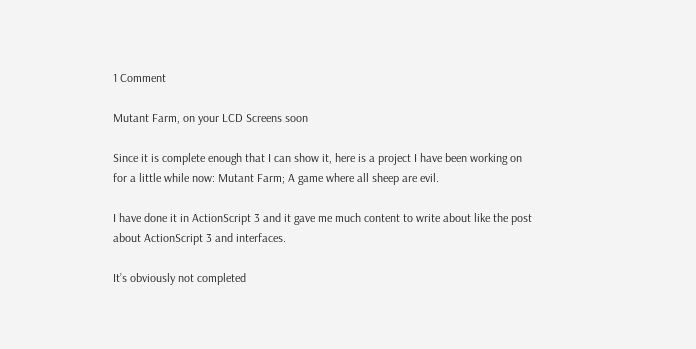1 Comment

Mutant Farm, on your LCD Screens soon

Since it is complete enough that I can show it, here is a project I have been working on for a little while now: Mutant Farm; A game where all sheep are evil.

I have done it in ActionScript 3 and it gave me much content to write about like the post about ActionScript 3 and interfaces.

It’s obviously not completed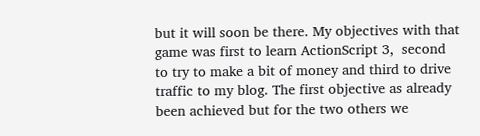but it will soon be there. My objectives with that game was first to learn ActionScript 3,  second to try to make a bit of money and third to drive traffic to my blog. The first objective as already been achieved but for the two others we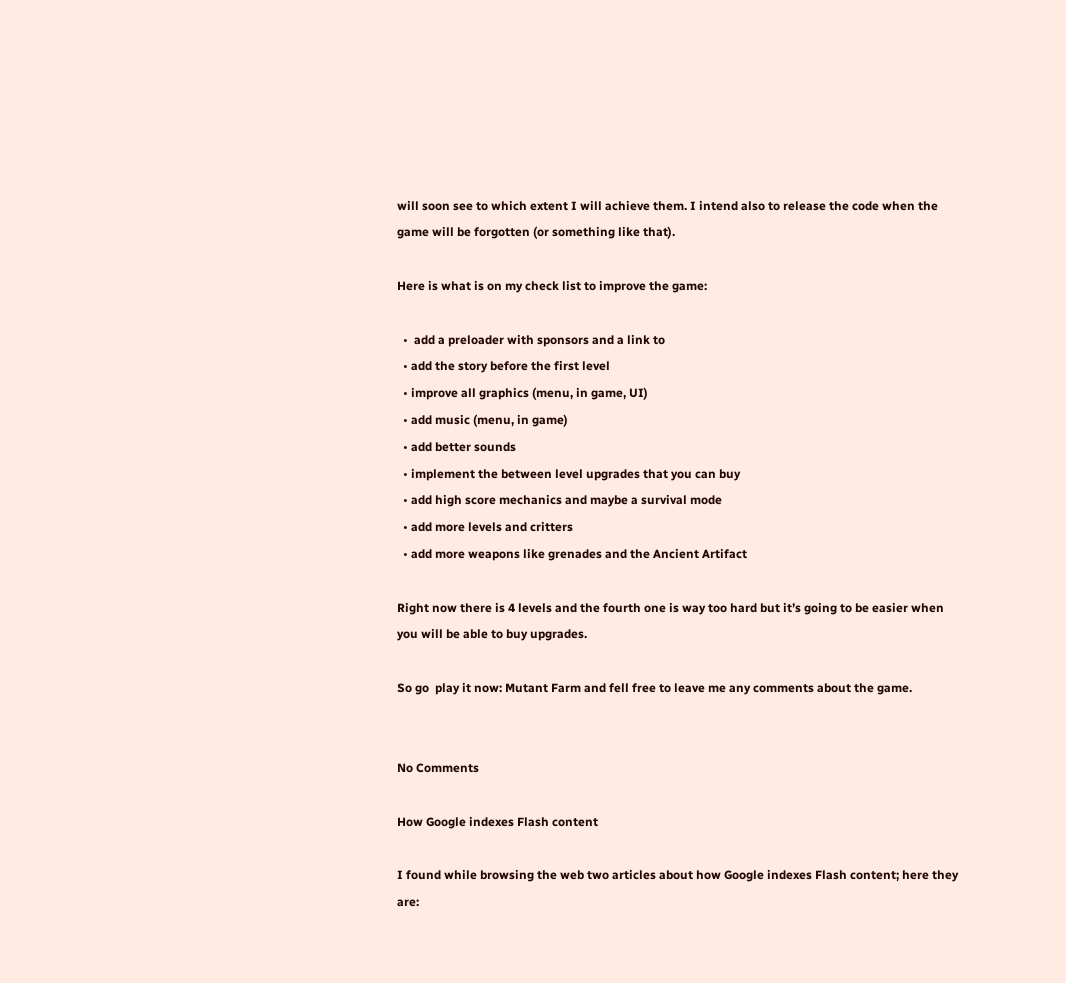will soon see to which extent I will achieve them. I intend also to release the code when the game will be forgotten (or something like that).

Here is what is on my check list to improve the game:

  •  add a preloader with sponsors and a link to
  • add the story before the first level
  • improve all graphics (menu, in game, UI)
  • add music (menu, in game)
  • add better sounds
  • implement the between level upgrades that you can buy
  • add high score mechanics and maybe a survival mode
  • add more levels and critters
  • add more weapons like grenades and the Ancient Artifact

Right now there is 4 levels and the fourth one is way too hard but it’s going to be easier when you will be able to buy upgrades.

So go  play it now: Mutant Farm and fell free to leave me any comments about the game.


No Comments

How Google indexes Flash content

I found while browsing the web two articles about how Google indexes Flash content; here they are: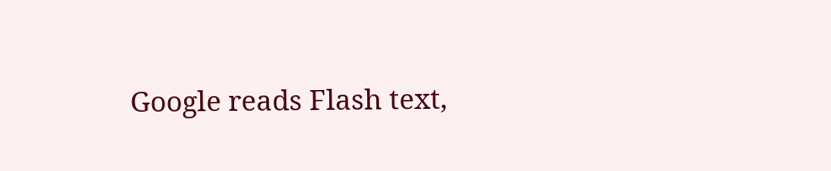Google reads Flash text,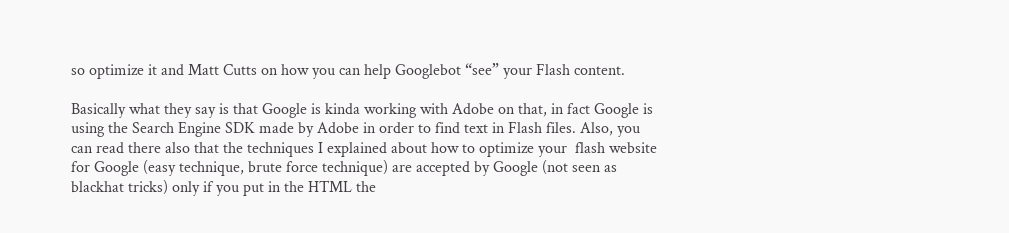so optimize it and Matt Cutts on how you can help Googlebot “see” your Flash content.

Basically what they say is that Google is kinda working with Adobe on that, in fact Google is using the Search Engine SDK made by Adobe in order to find text in Flash files. Also, you can read there also that the techniques I explained about how to optimize your  flash website for Google (easy technique, brute force technique) are accepted by Google (not seen as blackhat tricks) only if you put in the HTML the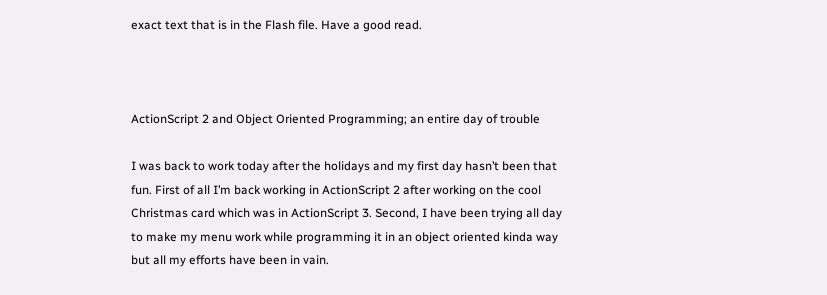exact text that is in the Flash file. Have a good read.



ActionScript 2 and Object Oriented Programming; an entire day of trouble

I was back to work today after the holidays and my first day hasn’t been that fun. First of all I’m back working in ActionScript 2 after working on the cool Christmas card which was in ActionScript 3. Second, I have been trying all day to make my menu work while programming it in an object oriented kinda way but all my efforts have been in vain.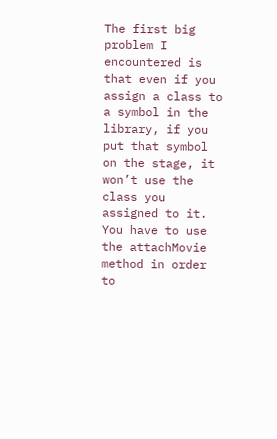The first big problem I encountered is that even if you assign a class to a symbol in the library, if you put that symbol on the stage, it won’t use the class you assigned to it. You have to use the attachMovie method in order to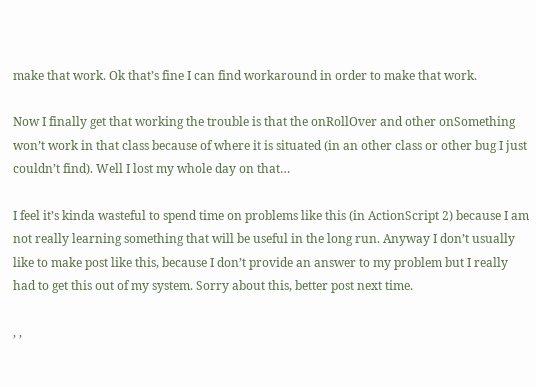make that work. Ok that’s fine I can find workaround in order to make that work.

Now I finally get that working the trouble is that the onRollOver and other onSomething won’t work in that class because of where it is situated (in an other class or other bug I just couldn’t find). Well I lost my whole day on that…

I feel it’s kinda wasteful to spend time on problems like this (in ActionScript 2) because I am not really learning something that will be useful in the long run. Anyway I don’t usually like to make post like this, because I don’t provide an answer to my problem but I really had to get this out of my system. Sorry about this, better post next time.

, ,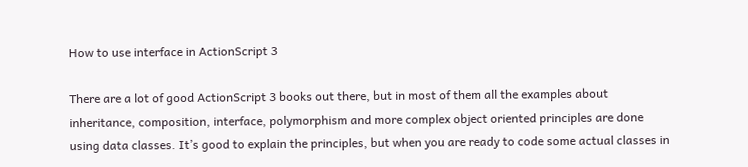How to use interface in ActionScript 3

There are a lot of good ActionScript 3 books out there, but in most of them all the examples about inheritance, composition, interface, polymorphism and more complex object oriented principles are done using data classes. It’s good to explain the principles, but when you are ready to code some actual classes in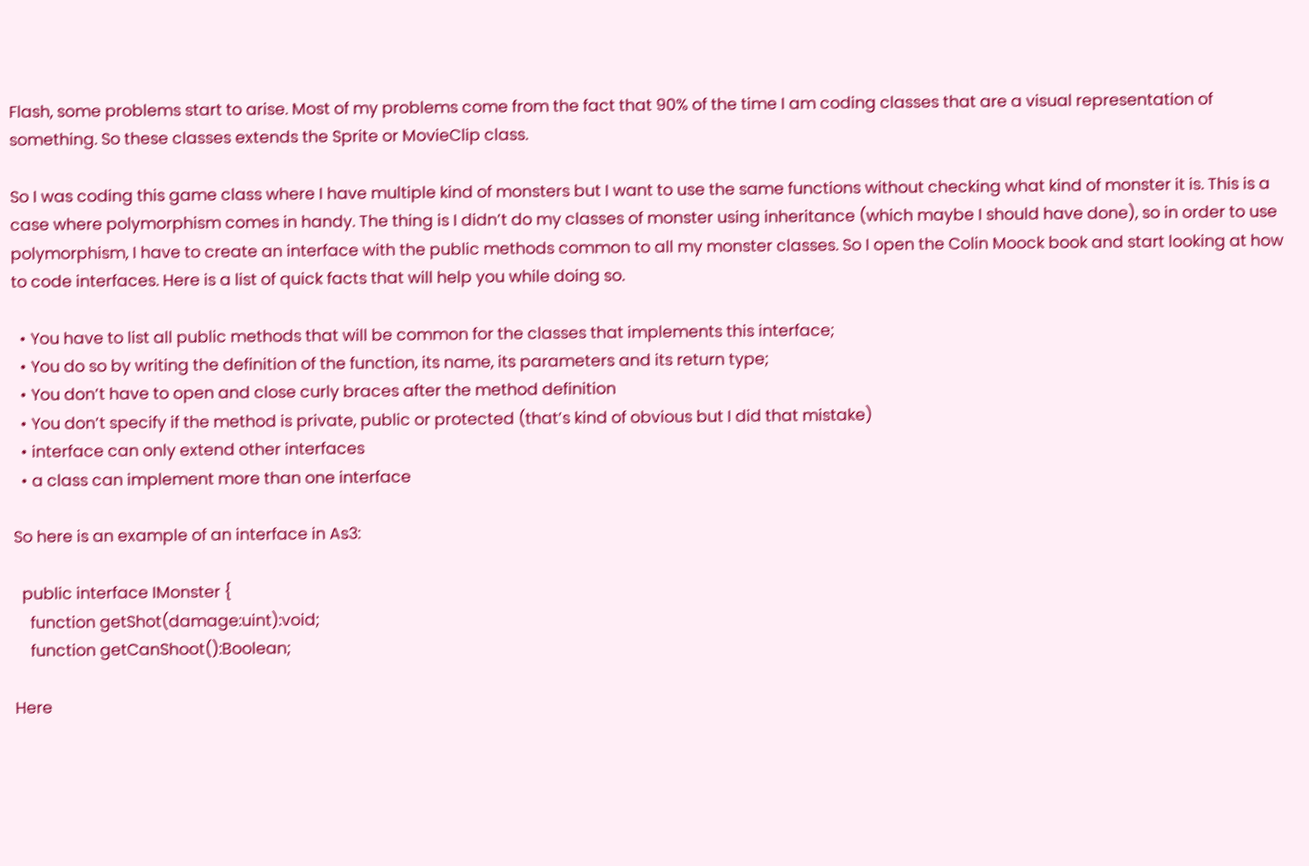Flash, some problems start to arise. Most of my problems come from the fact that 90% of the time I am coding classes that are a visual representation of something. So these classes extends the Sprite or MovieClip class.

So I was coding this game class where I have multiple kind of monsters but I want to use the same functions without checking what kind of monster it is. This is a case where polymorphism comes in handy. The thing is I didn’t do my classes of monster using inheritance (which maybe I should have done), so in order to use polymorphism, I have to create an interface with the public methods common to all my monster classes. So I open the Colin Moock book and start looking at how to code interfaces. Here is a list of quick facts that will help you while doing so.

  • You have to list all public methods that will be common for the classes that implements this interface;
  • You do so by writing the definition of the function, its name, its parameters and its return type;
  • You don’t have to open and close curly braces after the method definition
  • You don’t specify if the method is private, public or protected (that’s kind of obvious but I did that mistake)
  • interface can only extend other interfaces
  • a class can implement more than one interface

So here is an example of an interface in As3:

  public interface IMonster {
    function getShot(damage:uint):void;
    function getCanShoot():Boolean;

Here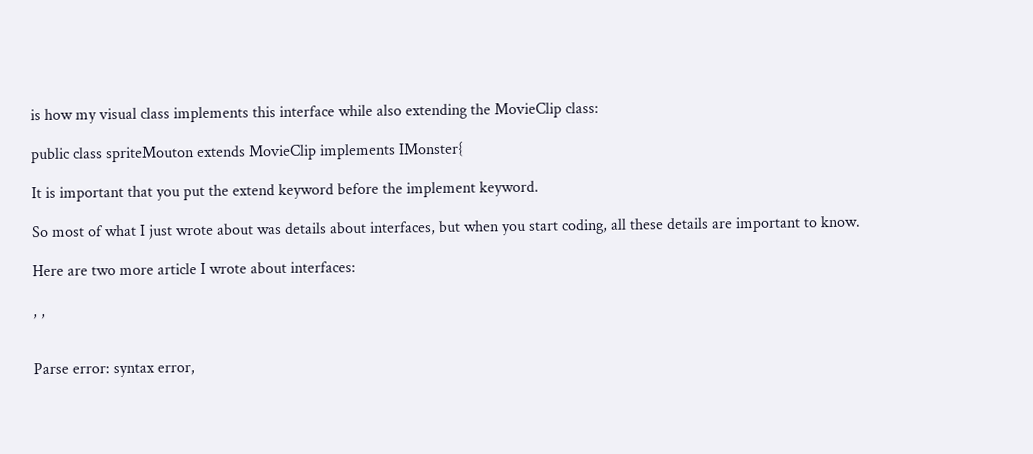is how my visual class implements this interface while also extending the MovieClip class:

public class spriteMouton extends MovieClip implements IMonster{

It is important that you put the extend keyword before the implement keyword.

So most of what I just wrote about was details about interfaces, but when you start coding, all these details are important to know.

Here are two more article I wrote about interfaces:

, ,


Parse error: syntax error,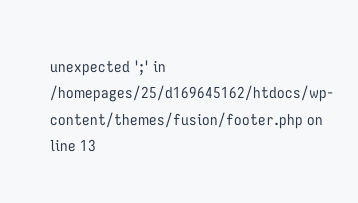unexpected ';' in /homepages/25/d169645162/htdocs/wp-content/themes/fusion/footer.php on line 13